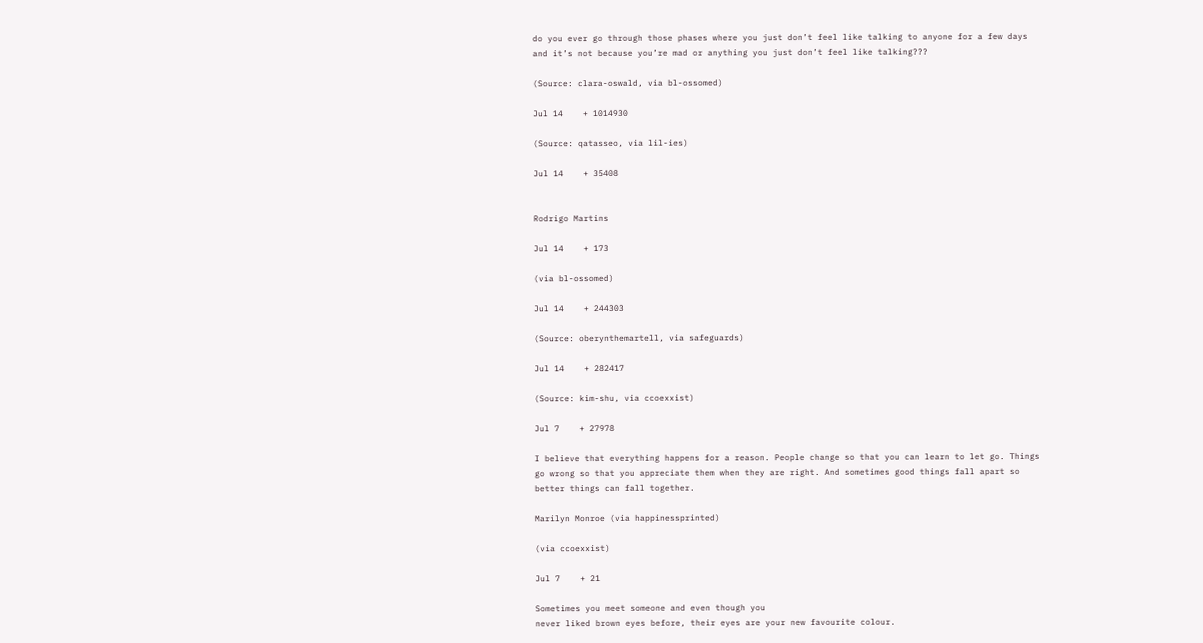do you ever go through those phases where you just don’t feel like talking to anyone for a few days and it’s not because you’re mad or anything you just don’t feel like talking???

(Source: clara-oswald, via bl-ossomed)

Jul 14    + 1014930

(Source: qatasseo, via lil-ies)

Jul 14    + 35408


Rodrigo Martins

Jul 14    + 173

(via bl-ossomed)

Jul 14    + 244303

(Source: oberynthemartell, via safeguards)

Jul 14    + 282417

(Source: kim-shu, via ccoexxist)

Jul 7    + 27978

I believe that everything happens for a reason. People change so that you can learn to let go. Things go wrong so that you appreciate them when they are right. And sometimes good things fall apart so better things can fall together.

Marilyn Monroe (via happinessprinted)

(via ccoexxist)

Jul 7    + 21

Sometimes you meet someone and even though you
never liked brown eyes before, their eyes are your new favourite colour.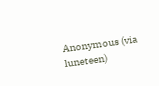Anonymous (via luneteen)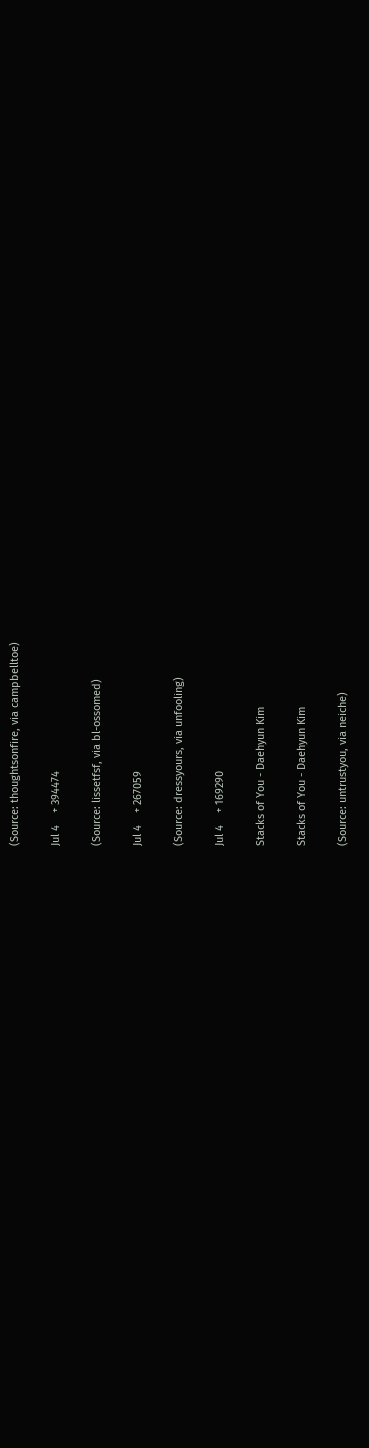(Source: thoughtsonfire, via campbelltoe)

Jul 4    + 394474

(Source: lissetfsf, via bl-ossomed)

Jul 4    + 267059

(Source: dressyours, via unfooling)

Jul 4    + 169290

Stacks of You - Daehyun Kim

Stacks of You - Daehyun Kim

(Source: untrustyou, via neiche)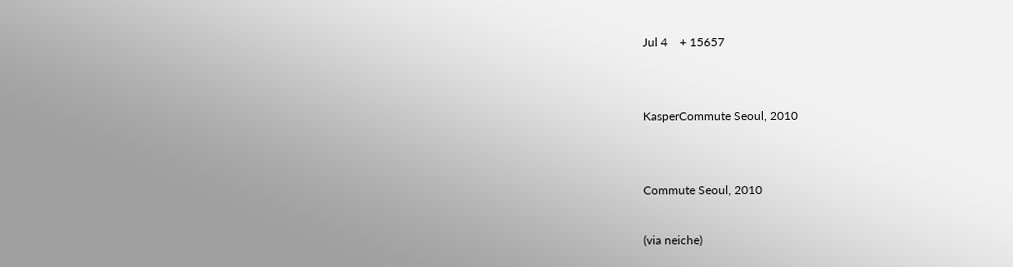Jul 4    + 15657


KasperCommute Seoul, 2010


Commute Seoul, 2010

(via neiche)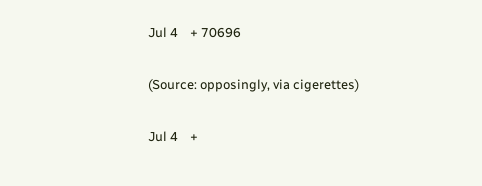Jul 4    + 70696

(Source: opposingly, via cigerettes)

Jul 4    +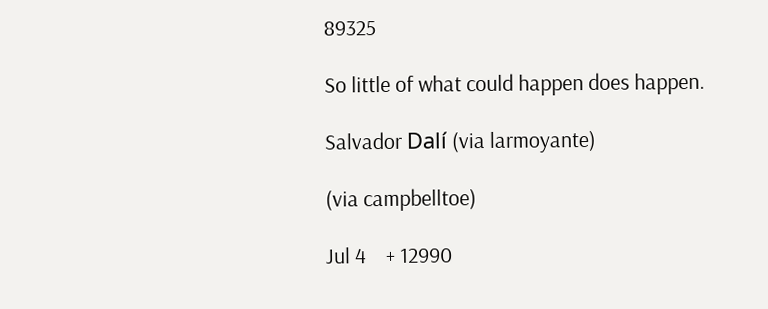89325

So little of what could happen does happen.

Salvador Dalí (via larmoyante)

(via campbelltoe)

Jul 4    + 12990